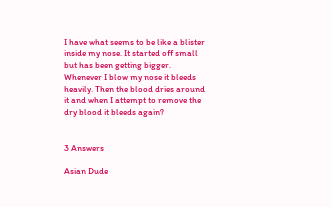I have what seems to be like a blister inside my nose. It started off small but has been getting bigger. Whenever I blow my nose it bleeds heavily. Then the blood dries around it and when I attempt to remove the dry blood it bleeds again?


3 Answers

Asian Dude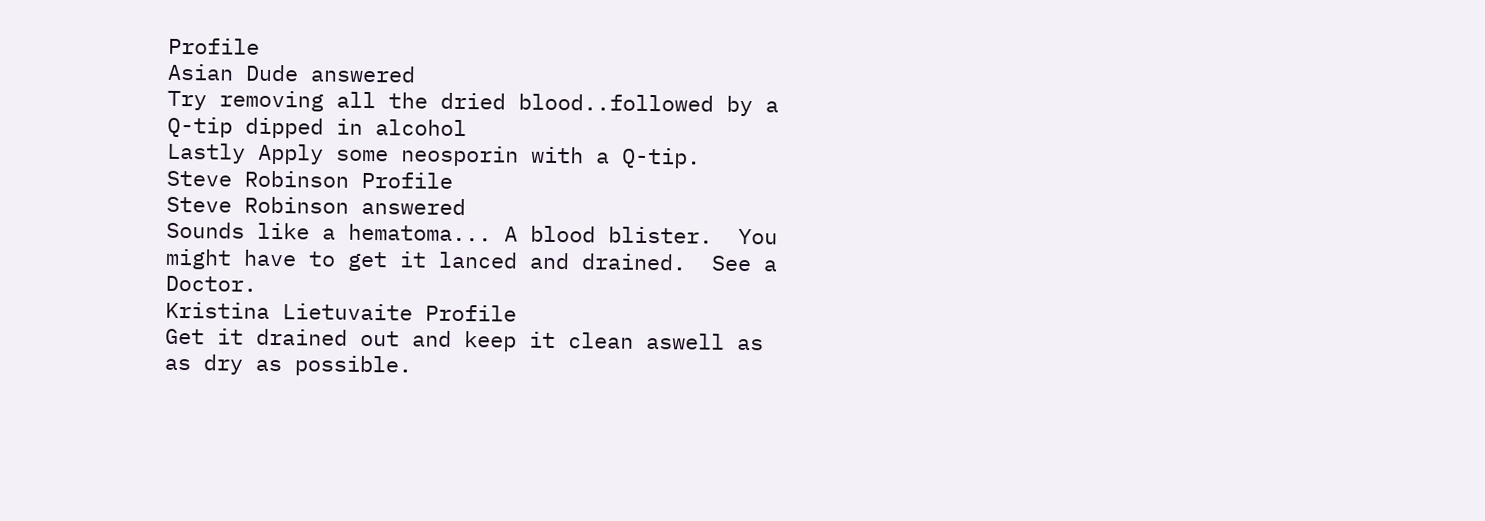Profile
Asian Dude answered
Try removing all the dried blood..followed by a Q-tip dipped in alcohol
Lastly Apply some neosporin with a Q-tip.
Steve Robinson Profile
Steve Robinson answered
Sounds like a hematoma... A blood blister.  You might have to get it lanced and drained.  See a Doctor.
Kristina Lietuvaite Profile
Get it drained out and keep it clean aswell as as dry as possible.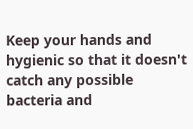Keep your hands and hygienic so that it doesn't catch any possible bacteria and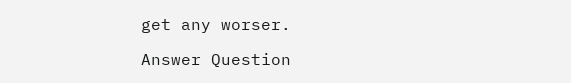get any worser.

Answer Question